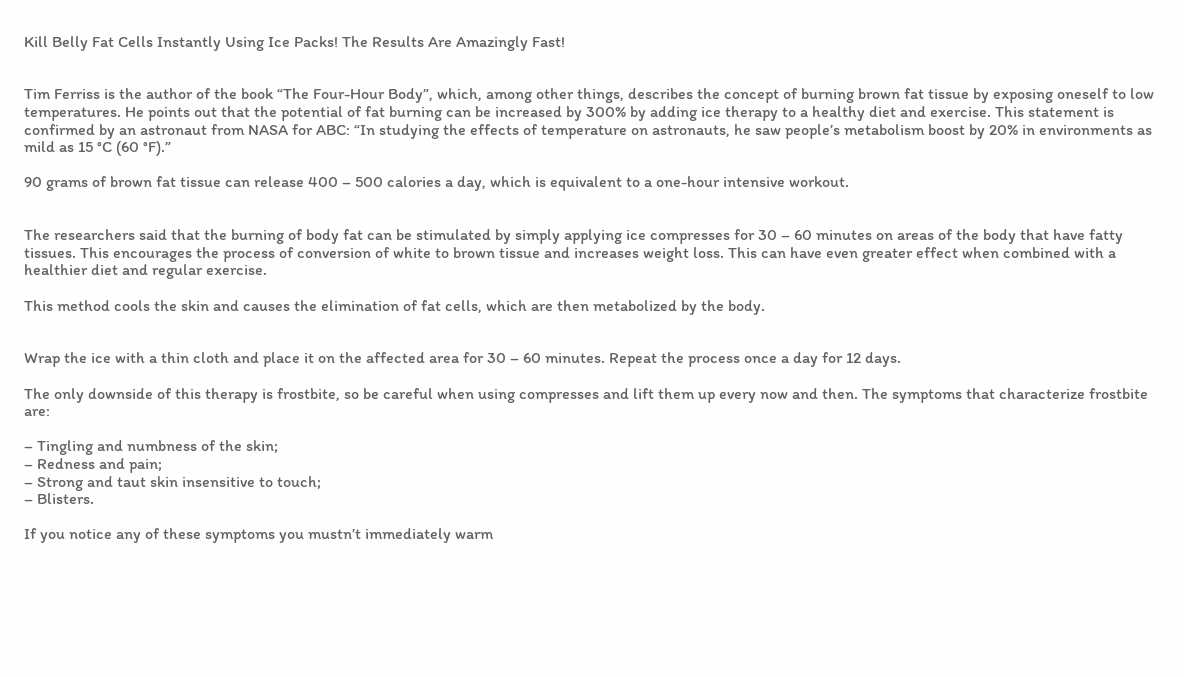Kill Belly Fat Cells Instantly Using Ice Packs! The Results Are Amazingly Fast!


Tim Ferriss is the author of the book “The Four-Hour Body”, which, among other things, describes the concept of burning brown fat tissue by exposing oneself to low temperatures. He points out that the potential of fat burning can be increased by 300% by adding ice therapy to a healthy diet and exercise. This statement is confirmed by an astronaut from NASA for ABC: “In studying the effects of temperature on astronauts, he saw people’s metabolism boost by 20% in environments as mild as 15 °C (60 °F).”

90 grams of brown fat tissue can release 400 – 500 calories a day, which is equivalent to a one-hour intensive workout.


The researchers said that the burning of body fat can be stimulated by simply applying ice compresses for 30 – 60 minutes on areas of the body that have fatty tissues. This encourages the process of conversion of white to brown tissue and increases weight loss. This can have even greater effect when combined with a healthier diet and regular exercise.

This method cools the skin and causes the elimination of fat cells, which are then metabolized by the body.


Wrap the ice with a thin cloth and place it on the affected area for 30 – 60 minutes. Repeat the process once a day for 12 days.

The only downside of this therapy is frostbite, so be careful when using compresses and lift them up every now and then. The symptoms that characterize frostbite are:

– Tingling and numbness of the skin;
– Redness and pain;
– Strong and taut skin insensitive to touch;
– Blisters.

If you notice any of these symptoms you mustn’t immediately warm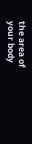the area of your body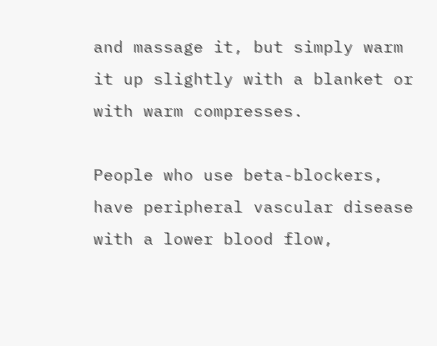and massage it, but simply warm it up slightly with a blanket or with warm compresses.

People who use beta-blockers, have peripheral vascular disease with a lower blood flow,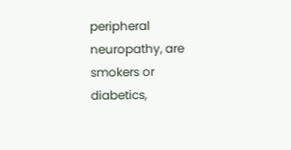peripheral neuropathy, are smokers or diabetics,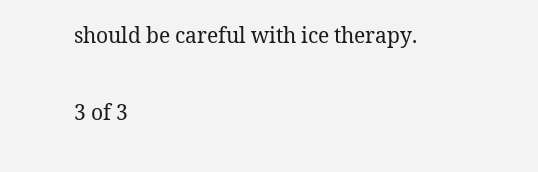should be careful with ice therapy.

3 of 3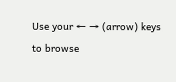Use your ← → (arrow) keys to browse